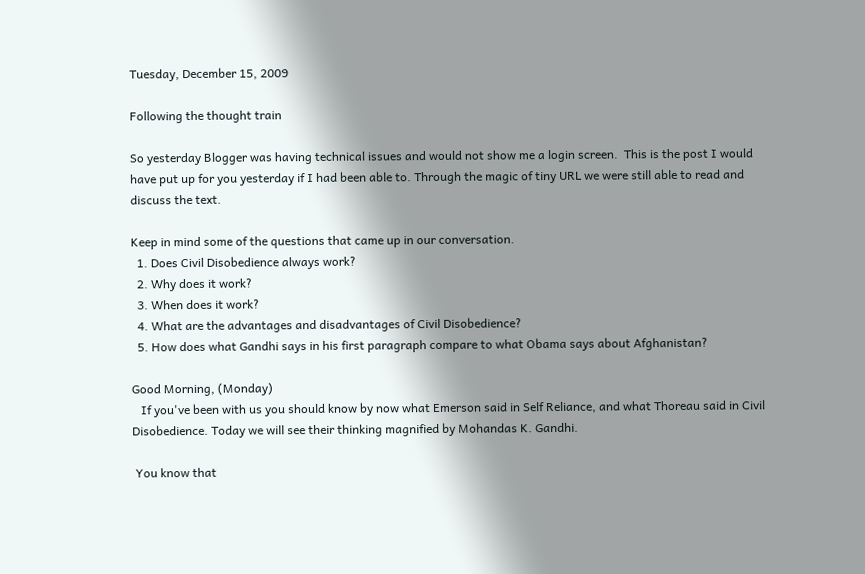Tuesday, December 15, 2009

Following the thought train

So yesterday Blogger was having technical issues and would not show me a login screen.  This is the post I would have put up for you yesterday if I had been able to. Through the magic of tiny URL we were still able to read and discuss the text.

Keep in mind some of the questions that came up in our conversation.
  1. Does Civil Disobedience always work?
  2. Why does it work?
  3. When does it work?
  4. What are the advantages and disadvantages of Civil Disobedience?
  5. How does what Gandhi says in his first paragraph compare to what Obama says about Afghanistan?

Good Morning, (Monday)
   If you've been with us you should know by now what Emerson said in Self Reliance, and what Thoreau said in Civil Disobedience. Today we will see their thinking magnified by Mohandas K. Gandhi.

 You know that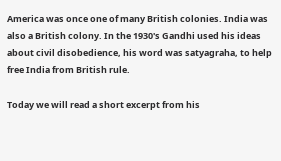America was once one of many British colonies. India was also a British colony. In the 1930's Gandhi used his ideas about civil disobedience, his word was satyagraha, to help free India from British rule.

Today we will read a short excerpt from his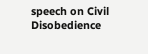speech on Civil Disobedience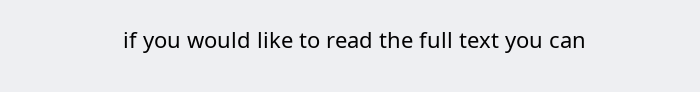if you would like to read the full text you can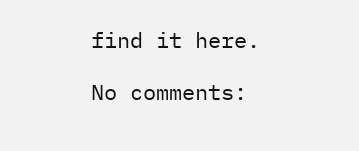find it here.

No comments: